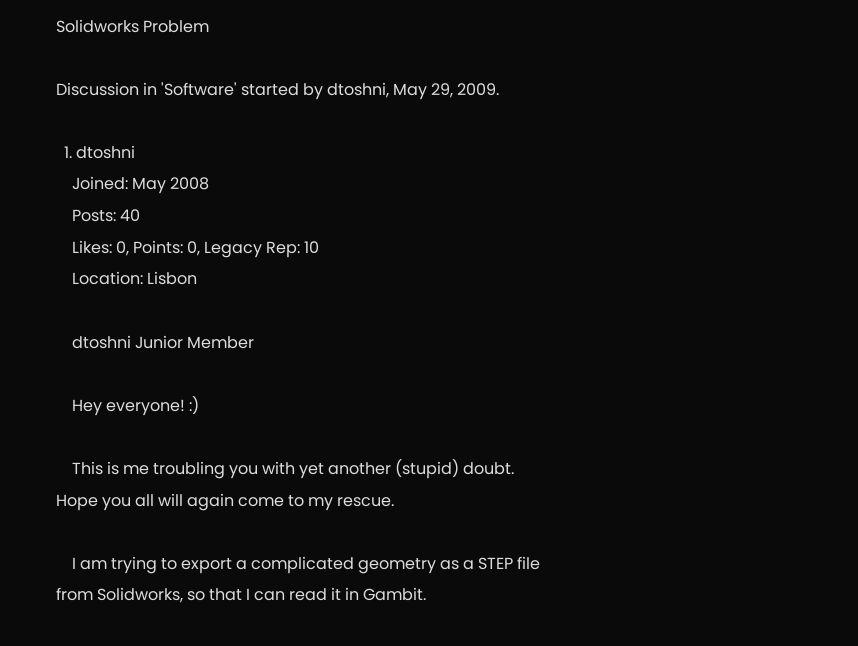Solidworks Problem

Discussion in 'Software' started by dtoshni, May 29, 2009.

  1. dtoshni
    Joined: May 2008
    Posts: 40
    Likes: 0, Points: 0, Legacy Rep: 10
    Location: Lisbon

    dtoshni Junior Member

    Hey everyone! :)

    This is me troubling you with yet another (stupid) doubt. Hope you all will again come to my rescue.

    I am trying to export a complicated geometry as a STEP file from Solidworks, so that I can read it in Gambit.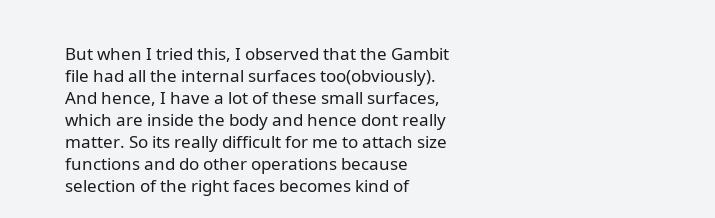But when I tried this, I observed that the Gambit file had all the internal surfaces too(obviously). And hence, I have a lot of these small surfaces, which are inside the body and hence dont really matter. So its really difficult for me to attach size functions and do other operations because selection of the right faces becomes kind of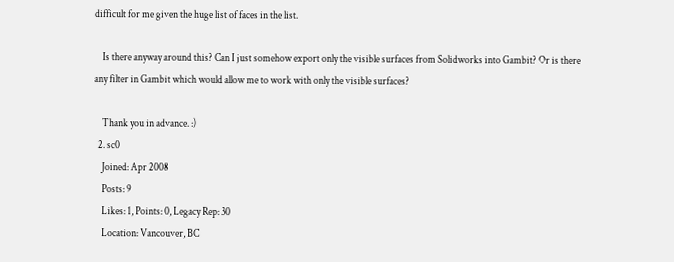difficult for me given the huge list of faces in the list.

    Is there anyway around this? Can I just somehow export only the visible surfaces from Solidworks into Gambit? Or is there any filter in Gambit which would allow me to work with only the visible surfaces?

    Thank you in advance. :)
  2. sc0
    Joined: Apr 2008
    Posts: 9
    Likes: 1, Points: 0, Legacy Rep: 30
    Location: Vancouver, BC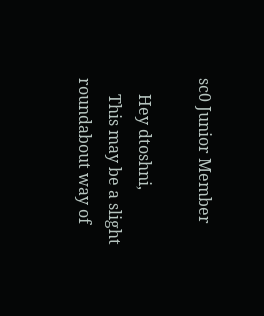sc0 Junior Member

    Hey dtoshni,
    This may be a slight roundabout way of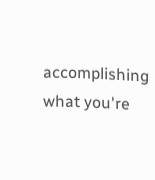accomplishing what you're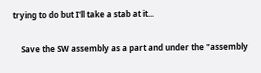trying to do but I'll take a stab at it...

    Save the SW assembly as a part and under the "assembly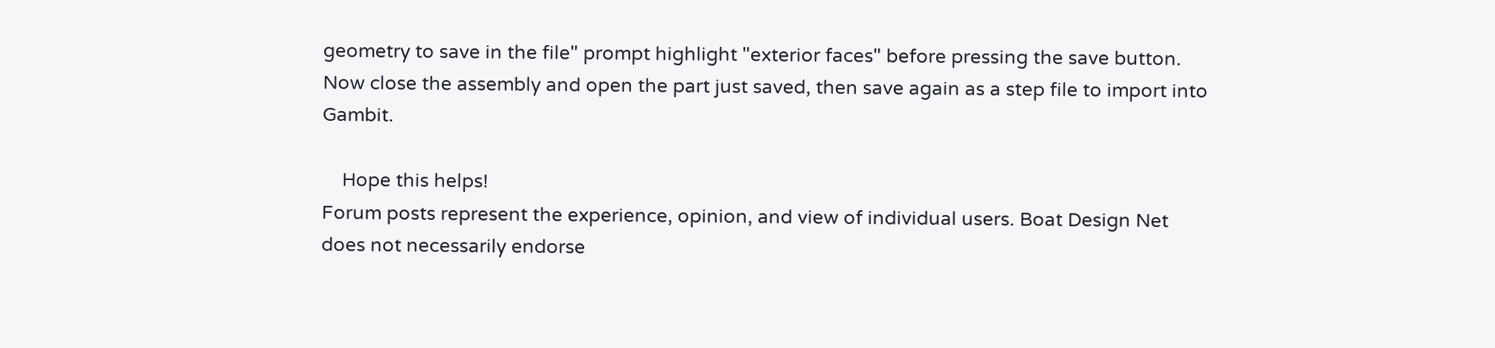geometry to save in the file" prompt highlight "exterior faces" before pressing the save button. Now close the assembly and open the part just saved, then save again as a step file to import into Gambit.

    Hope this helps!
Forum posts represent the experience, opinion, and view of individual users. Boat Design Net does not necessarily endorse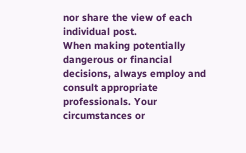nor share the view of each individual post.
When making potentially dangerous or financial decisions, always employ and consult appropriate professionals. Your circumstances or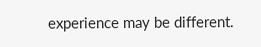experience may be different.